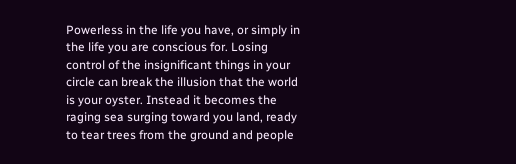Powerless in the life you have, or simply in the life you are conscious for. Losing control of the insignificant things in your circle can break the illusion that the world is your oyster. Instead it becomes the raging sea surging toward you land, ready to tear trees from the ground and people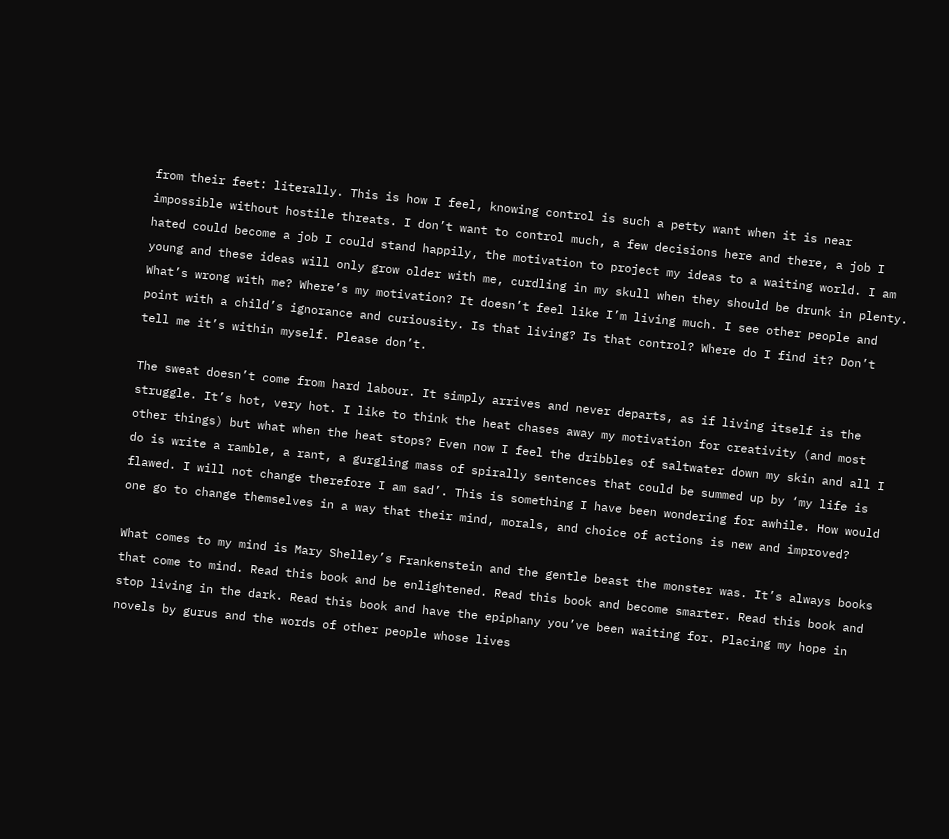from their feet: literally. This is how I feel, knowing control is such a petty want when it is near impossible without hostile threats. I don’t want to control much, a few decisions here and there, a job I hated could become a job I could stand happily, the motivation to project my ideas to a waiting world. I am young and these ideas will only grow older with me, curdling in my skull when they should be drunk in plenty. What’s wrong with me? Where’s my motivation? It doesn’t feel like I’m living much. I see other people and point with a child’s ignorance and curiousity. Is that living? Is that control? Where do I find it? Don’t tell me it’s within myself. Please don’t.

The sweat doesn’t come from hard labour. It simply arrives and never departs, as if living itself is the struggle. It’s hot, very hot. I like to think the heat chases away my motivation for creativity (and most other things) but what when the heat stops? Even now I feel the dribbles of saltwater down my skin and all I do is write a ramble, a rant, a gurgling mass of spirally sentences that could be summed up by ‘my life is flawed. I will not change therefore I am sad’. This is something I have been wondering for awhile. How would one go to change themselves in a way that their mind, morals, and choice of actions is new and improved?

What comes to my mind is Mary Shelley’s Frankenstein and the gentle beast the monster was. It’s always books that come to mind. Read this book and be enlightened. Read this book and become smarter. Read this book and stop living in the dark. Read this book and have the epiphany you’ve been waiting for. Placing my hope in novels by gurus and the words of other people whose lives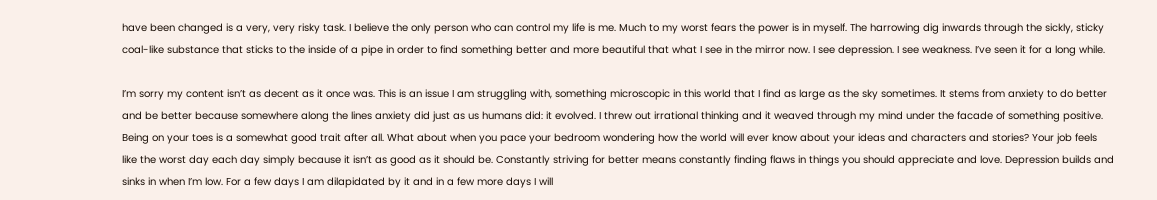have been changed is a very, very risky task. I believe the only person who can control my life is me. Much to my worst fears the power is in myself. The harrowing dig inwards through the sickly, sticky coal-like substance that sticks to the inside of a pipe in order to find something better and more beautiful that what I see in the mirror now. I see depression. I see weakness. I’ve seen it for a long while.

I’m sorry my content isn’t as decent as it once was. This is an issue I am struggling with, something microscopic in this world that I find as large as the sky sometimes. It stems from anxiety to do better and be better because somewhere along the lines anxiety did just as us humans did: it evolved. I threw out irrational thinking and it weaved through my mind under the facade of something positive. Being on your toes is a somewhat good trait after all. What about when you pace your bedroom wondering how the world will ever know about your ideas and characters and stories? Your job feels like the worst day each day simply because it isn’t as good as it should be. Constantly striving for better means constantly finding flaws in things you should appreciate and love. Depression builds and sinks in when I’m low. For a few days I am dilapidated by it and in a few more days I will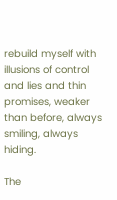rebuild myself with illusions of control and lies and thin promises, weaker than before, always smiling, always hiding.

The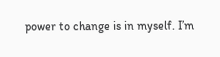power to change is in myself. I’m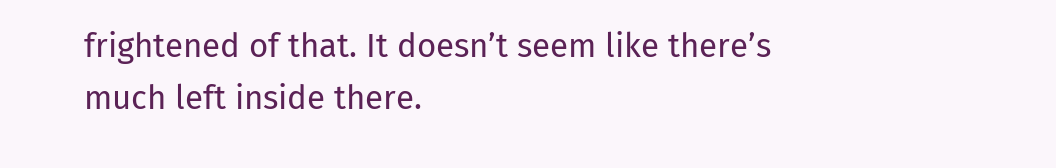frightened of that. It doesn’t seem like there’s much left inside there.